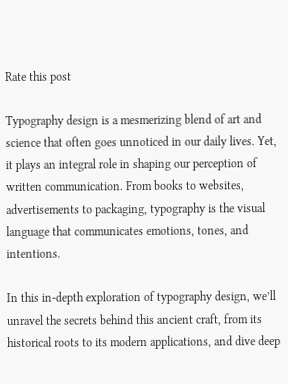Rate this post

Typography design is a mesmerizing blend of art and science that often goes unnoticed in our daily lives. Yet, it plays an integral role in shaping our perception of written communication. From books to websites, advertisements to packaging, typography is the visual language that communicates emotions, tones, and intentions.

In this in-depth exploration of typography design, we’ll unravel the secrets behind this ancient craft, from its historical roots to its modern applications, and dive deep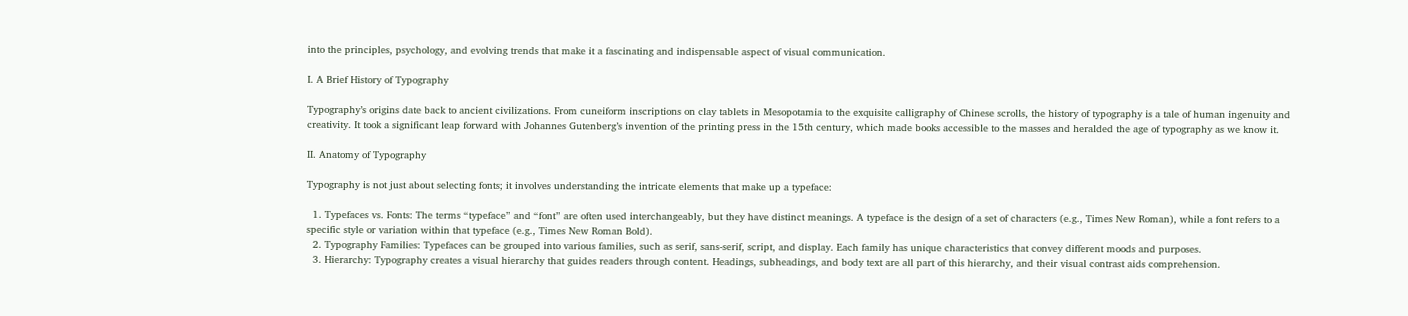into the principles, psychology, and evolving trends that make it a fascinating and indispensable aspect of visual communication.

I. A Brief History of Typography

Typography’s origins date back to ancient civilizations. From cuneiform inscriptions on clay tablets in Mesopotamia to the exquisite calligraphy of Chinese scrolls, the history of typography is a tale of human ingenuity and creativity. It took a significant leap forward with Johannes Gutenberg’s invention of the printing press in the 15th century, which made books accessible to the masses and heralded the age of typography as we know it.

II. Anatomy of Typography

Typography is not just about selecting fonts; it involves understanding the intricate elements that make up a typeface:

  1. Typefaces vs. Fonts: The terms “typeface” and “font” are often used interchangeably, but they have distinct meanings. A typeface is the design of a set of characters (e.g., Times New Roman), while a font refers to a specific style or variation within that typeface (e.g., Times New Roman Bold).
  2. Typography Families: Typefaces can be grouped into various families, such as serif, sans-serif, script, and display. Each family has unique characteristics that convey different moods and purposes.
  3. Hierarchy: Typography creates a visual hierarchy that guides readers through content. Headings, subheadings, and body text are all part of this hierarchy, and their visual contrast aids comprehension.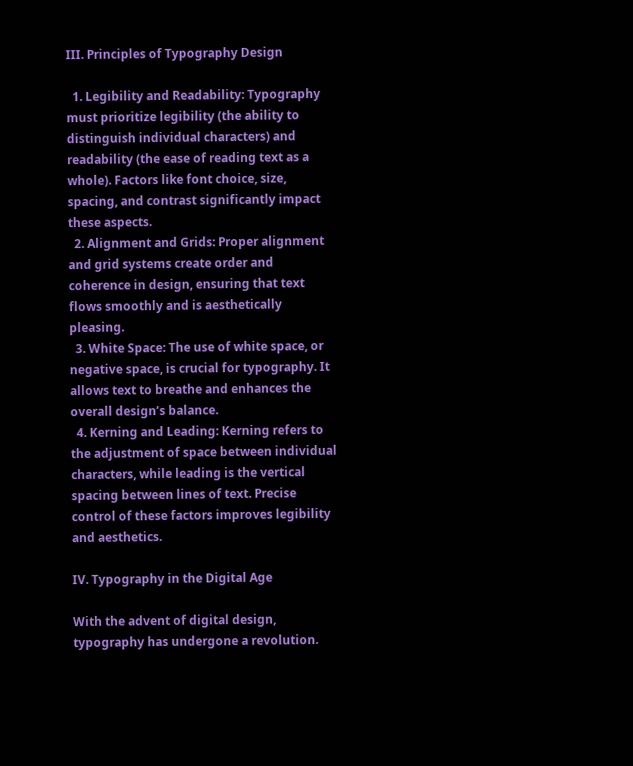III. Principles of Typography Design

  1. Legibility and Readability: Typography must prioritize legibility (the ability to distinguish individual characters) and readability (the ease of reading text as a whole). Factors like font choice, size, spacing, and contrast significantly impact these aspects.
  2. Alignment and Grids: Proper alignment and grid systems create order and coherence in design, ensuring that text flows smoothly and is aesthetically pleasing.
  3. White Space: The use of white space, or negative space, is crucial for typography. It allows text to breathe and enhances the overall design’s balance.
  4. Kerning and Leading: Kerning refers to the adjustment of space between individual characters, while leading is the vertical spacing between lines of text. Precise control of these factors improves legibility and aesthetics.

IV. Typography in the Digital Age

With the advent of digital design, typography has undergone a revolution.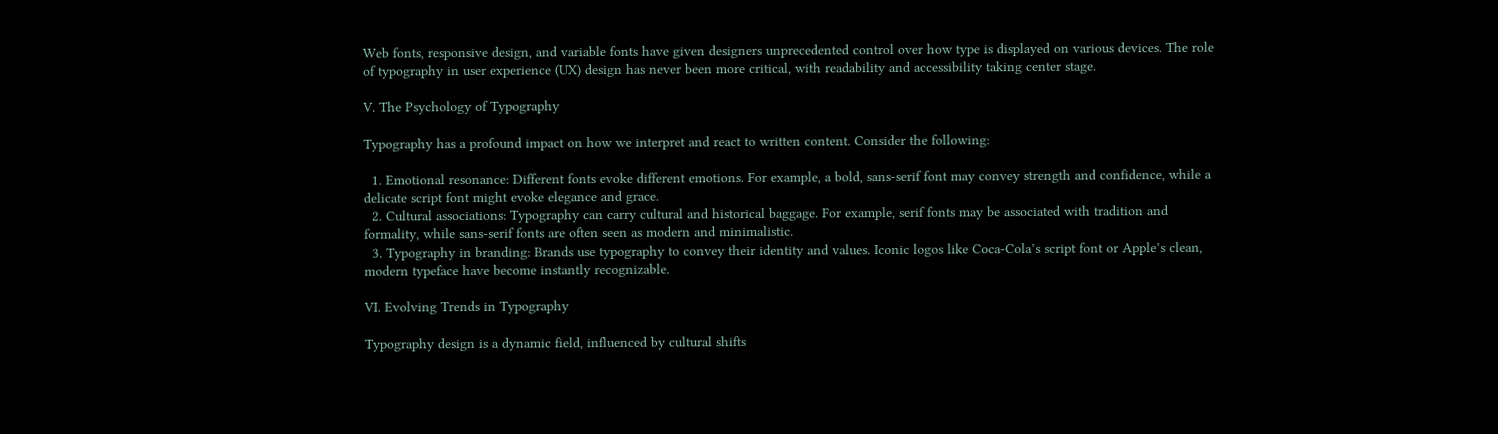Web fonts, responsive design, and variable fonts have given designers unprecedented control over how type is displayed on various devices. The role of typography in user experience (UX) design has never been more critical, with readability and accessibility taking center stage.

V. The Psychology of Typography

Typography has a profound impact on how we interpret and react to written content. Consider the following:

  1. Emotional resonance: Different fonts evoke different emotions. For example, a bold, sans-serif font may convey strength and confidence, while a delicate script font might evoke elegance and grace.
  2. Cultural associations: Typography can carry cultural and historical baggage. For example, serif fonts may be associated with tradition and formality, while sans-serif fonts are often seen as modern and minimalistic.
  3. Typography in branding: Brands use typography to convey their identity and values. Iconic logos like Coca-Cola’s script font or Apple’s clean, modern typeface have become instantly recognizable.

VI. Evolving Trends in Typography

Typography design is a dynamic field, influenced by cultural shifts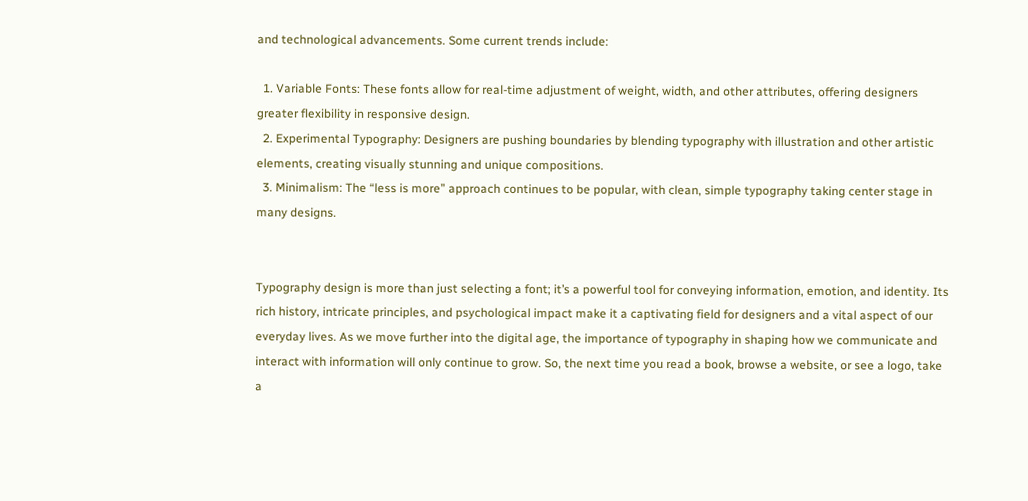and technological advancements. Some current trends include:

  1. Variable Fonts: These fonts allow for real-time adjustment of weight, width, and other attributes, offering designers greater flexibility in responsive design.
  2. Experimental Typography: Designers are pushing boundaries by blending typography with illustration and other artistic elements, creating visually stunning and unique compositions.
  3. Minimalism: The “less is more” approach continues to be popular, with clean, simple typography taking center stage in many designs.


Typography design is more than just selecting a font; it’s a powerful tool for conveying information, emotion, and identity. Its rich history, intricate principles, and psychological impact make it a captivating field for designers and a vital aspect of our everyday lives. As we move further into the digital age, the importance of typography in shaping how we communicate and interact with information will only continue to grow. So, the next time you read a book, browse a website, or see a logo, take a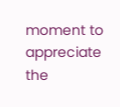moment to appreciate the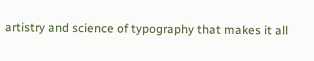artistry and science of typography that makes it all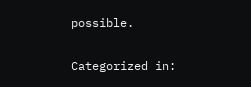possible.

Categorized in: